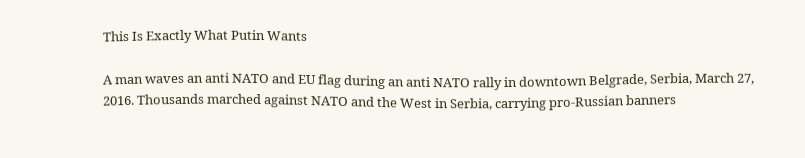This Is Exactly What Putin Wants

A man waves an anti NATO and EU flag during an anti NATO rally in downtown Belgrade, Serbia, March 27, 2016. Thousands marched against NATO and the West in Serbia, carrying pro-Russian banners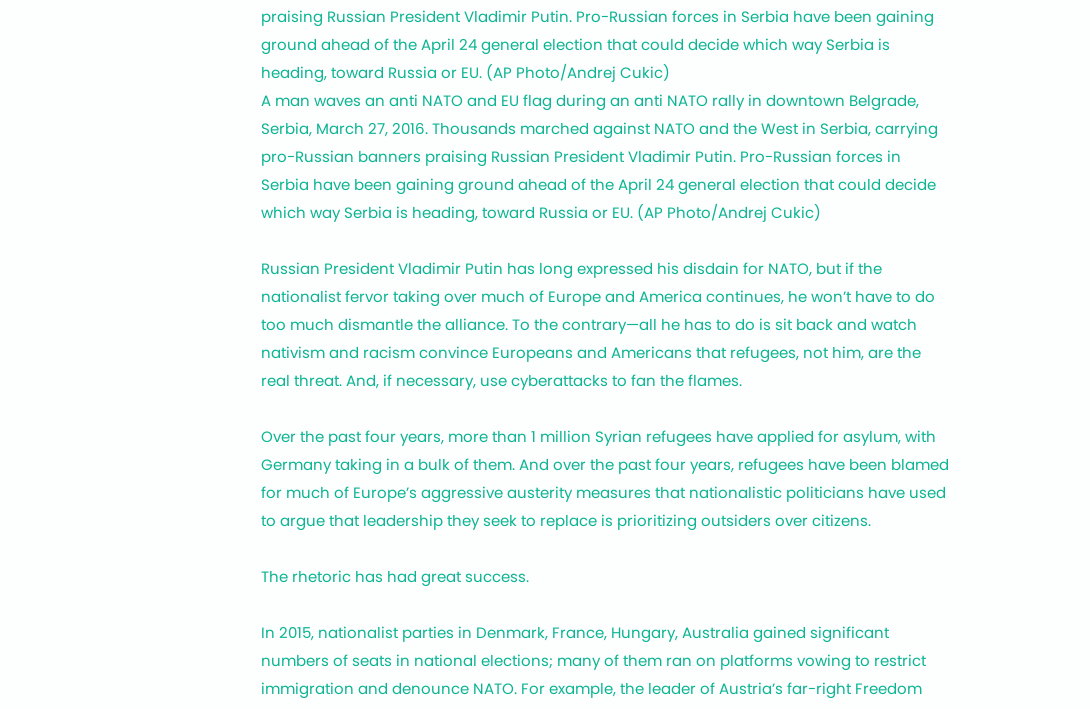praising Russian President Vladimir Putin. Pro-Russian forces in Serbia have been gaining ground ahead of the April 24 general election that could decide which way Serbia is heading, toward Russia or EU. (AP Photo/Andrej Cukic)
A man waves an anti NATO and EU flag during an anti NATO rally in downtown Belgrade, Serbia, March 27, 2016. Thousands marched against NATO and the West in Serbia, carrying pro-Russian banners praising Russian President Vladimir Putin. Pro-Russian forces in Serbia have been gaining ground ahead of the April 24 general election that could decide which way Serbia is heading, toward Russia or EU. (AP Photo/Andrej Cukic)

Russian President Vladimir Putin has long expressed his disdain for NATO, but if the nationalist fervor taking over much of Europe and America continues, he won’t have to do too much dismantle the alliance. To the contrary—all he has to do is sit back and watch nativism and racism convince Europeans and Americans that refugees, not him, are the real threat. And, if necessary, use cyberattacks to fan the flames.

Over the past four years, more than 1 million Syrian refugees have applied for asylum, with Germany taking in a bulk of them. And over the past four years, refugees have been blamed for much of Europe’s aggressive austerity measures that nationalistic politicians have used to argue that leadership they seek to replace is prioritizing outsiders over citizens.

The rhetoric has had great success.

In 2015, nationalist parties in Denmark, France, Hungary, Australia gained significant numbers of seats in national elections; many of them ran on platforms vowing to restrict immigration and denounce NATO. For example, the leader of Austria’s far-right Freedom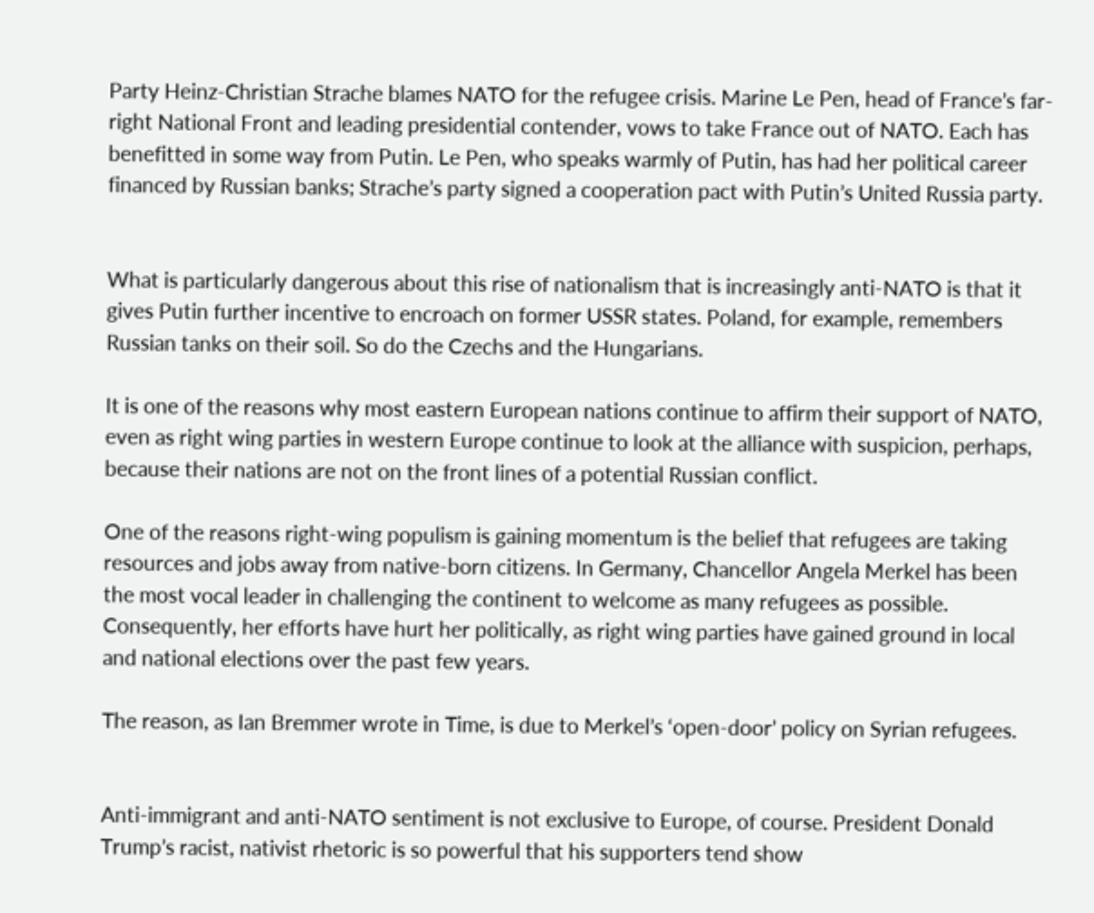Party Heinz-Christian Strache blames NATO for the refugee crisis. Marine Le Pen, head of France’s far-right National Front and leading presidential contender, vows to take France out of NATO. Each has benefitted in some way from Putin. Le Pen, who speaks warmly of Putin, has had her political career financed by Russian banks; Strache’s party signed a cooperation pact with Putin’s United Russia party.


What is particularly dangerous about this rise of nationalism that is increasingly anti-NATO is that it gives Putin further incentive to encroach on former USSR states. Poland, for example, remembers Russian tanks on their soil. So do the Czechs and the Hungarians.

It is one of the reasons why most eastern European nations continue to affirm their support of NATO, even as right wing parties in western Europe continue to look at the alliance with suspicion, perhaps, because their nations are not on the front lines of a potential Russian conflict.

One of the reasons right-wing populism is gaining momentum is the belief that refugees are taking resources and jobs away from native-born citizens. In Germany, Chancellor Angela Merkel has been the most vocal leader in challenging the continent to welcome as many refugees as possible. Consequently, her efforts have hurt her politically, as right wing parties have gained ground in local and national elections over the past few years.

The reason, as Ian Bremmer wrote in Time, is due to Merkel’s ‘open-door’ policy on Syrian refugees.


Anti-immigrant and anti-NATO sentiment is not exclusive to Europe, of course. President Donald Trump’s racist, nativist rhetoric is so powerful that his supporters tend show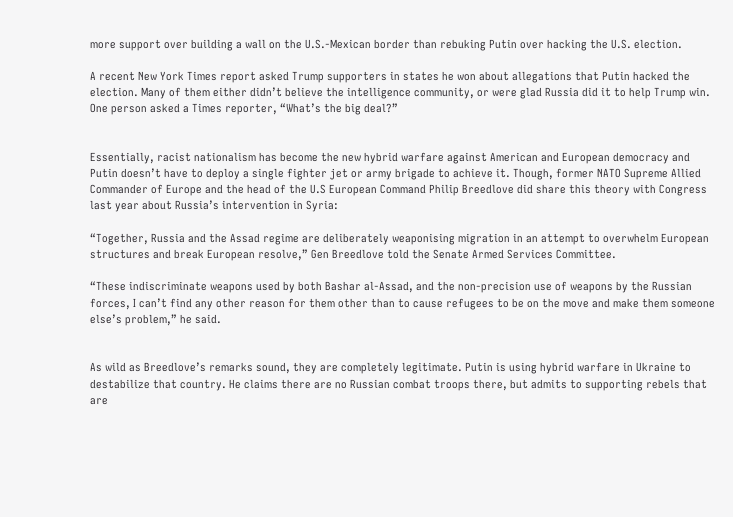more support over building a wall on the U.S.-Mexican border than rebuking Putin over hacking the U.S. election.

A recent New York Times report asked Trump supporters in states he won about allegations that Putin hacked the election. Many of them either didn’t believe the intelligence community, or were glad Russia did it to help Trump win. One person asked a Times reporter, “What’s the big deal?”


Essentially, racist nationalism has become the new hybrid warfare against American and European democracy and Putin doesn’t have to deploy a single fighter jet or army brigade to achieve it. Though, former NATO Supreme Allied Commander of Europe and the head of the U.S European Command Philip Breedlove did share this theory with Congress last year about Russia’s intervention in Syria:

“Together, Russia and the Assad regime are deliberately weaponising migration in an attempt to overwhelm European structures and break European resolve,” Gen Breedlove told the Senate Armed Services Committee.

“These indiscriminate weapons used by both Bashar al-Assad, and the non-precision use of weapons by the Russian forces, I can’t find any other reason for them other than to cause refugees to be on the move and make them someone else’s problem,” he said.


As wild as Breedlove’s remarks sound, they are completely legitimate. Putin is using hybrid warfare in Ukraine to destabilize that country. He claims there are no Russian combat troops there, but admits to supporting rebels that are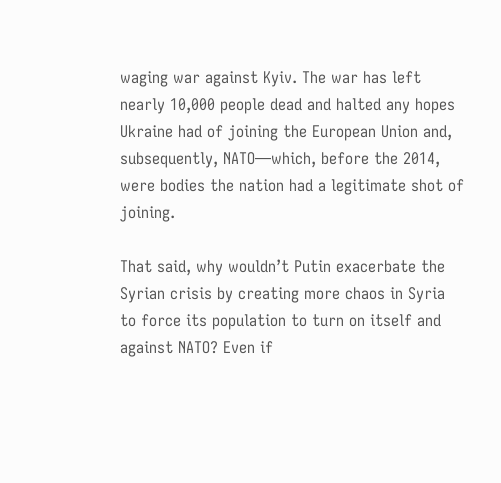waging war against Kyiv. The war has left nearly 10,000 people dead and halted any hopes Ukraine had of joining the European Union and, subsequently, NATO—which, before the 2014, were bodies the nation had a legitimate shot of joining.

That said, why wouldn’t Putin exacerbate the Syrian crisis by creating more chaos in Syria to force its population to turn on itself and against NATO? Even if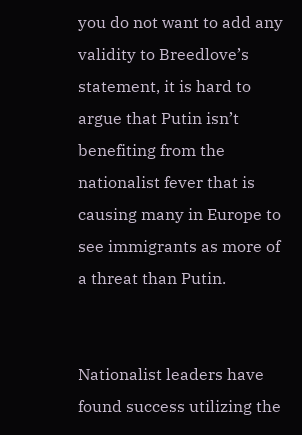you do not want to add any validity to Breedlove’s statement, it is hard to argue that Putin isn’t benefiting from the nationalist fever that is causing many in Europe to see immigrants as more of a threat than Putin.


Nationalist leaders have found success utilizing the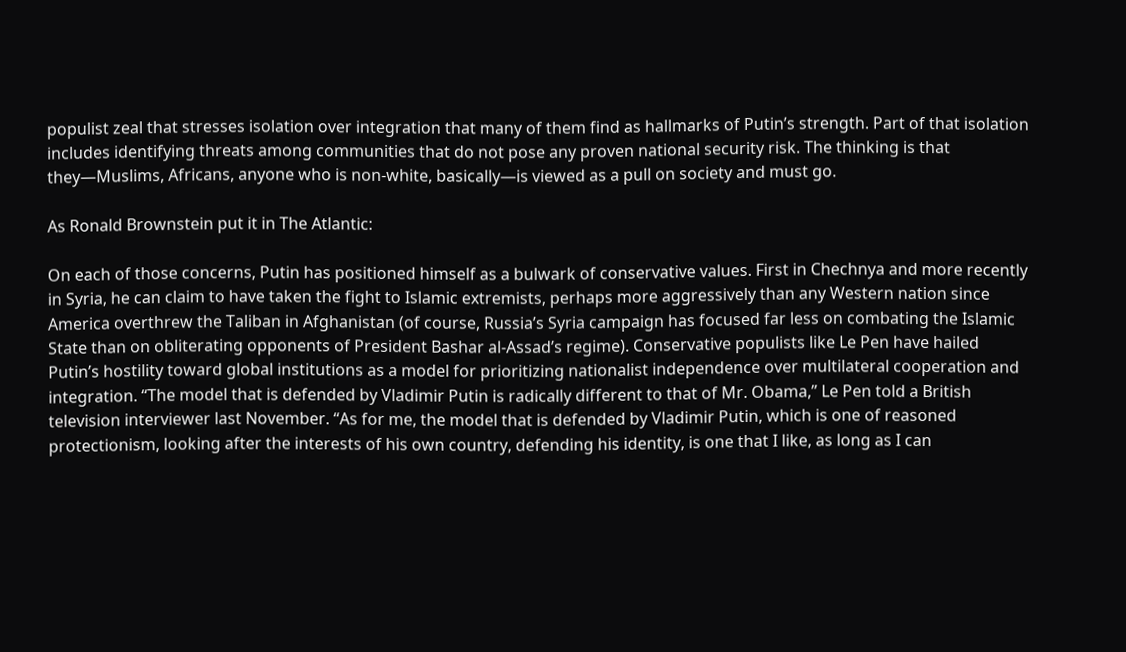populist zeal that stresses isolation over integration that many of them find as hallmarks of Putin’s strength. Part of that isolation includes identifying threats among communities that do not pose any proven national security risk. The thinking is that they—Muslims, Africans, anyone who is non-white, basically—is viewed as a pull on society and must go.

As Ronald Brownstein put it in The Atlantic:

On each of those concerns, Putin has positioned himself as a bulwark of conservative values. First in Chechnya and more recently in Syria, he can claim to have taken the fight to Islamic extremists, perhaps more aggressively than any Western nation since America overthrew the Taliban in Afghanistan (of course, Russia’s Syria campaign has focused far less on combating the Islamic State than on obliterating opponents of President Bashar al-Assad’s regime). Conservative populists like Le Pen have hailed Putin’s hostility toward global institutions as a model for prioritizing nationalist independence over multilateral cooperation and integration. “The model that is defended by Vladimir Putin is radically different to that of Mr. Obama,” Le Pen told a British television interviewer last November. “As for me, the model that is defended by Vladimir Putin, which is one of reasoned protectionism, looking after the interests of his own country, defending his identity, is one that I like, as long as I can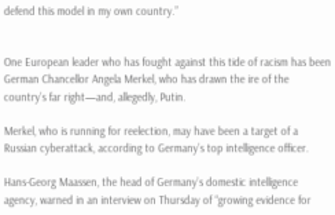defend this model in my own country.”


One European leader who has fought against this tide of racism has been German Chancellor Angela Merkel, who has drawn the ire of the country’s far right—and, allegedly, Putin.

Merkel, who is running for reelection, may have been a target of a Russian cyberattack, according to Germany’s top intelligence officer.

Hans-Georg Maassen, the head of Germany’s domestic intelligence agency, warned in an interview on Thursday of “growing evidence for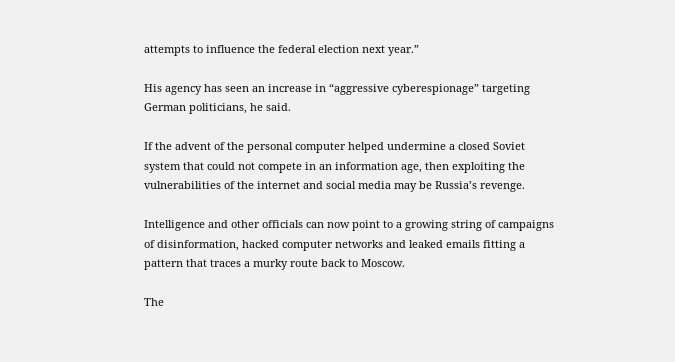attempts to influence the federal election next year.”

His agency has seen an increase in “aggressive cyberespionage” targeting German politicians, he said.

If the advent of the personal computer helped undermine a closed Soviet system that could not compete in an information age, then exploiting the vulnerabilities of the internet and social media may be Russia’s revenge.

Intelligence and other officials can now point to a growing string of campaigns of disinformation, hacked computer networks and leaked emails fitting a pattern that traces a murky route back to Moscow.

The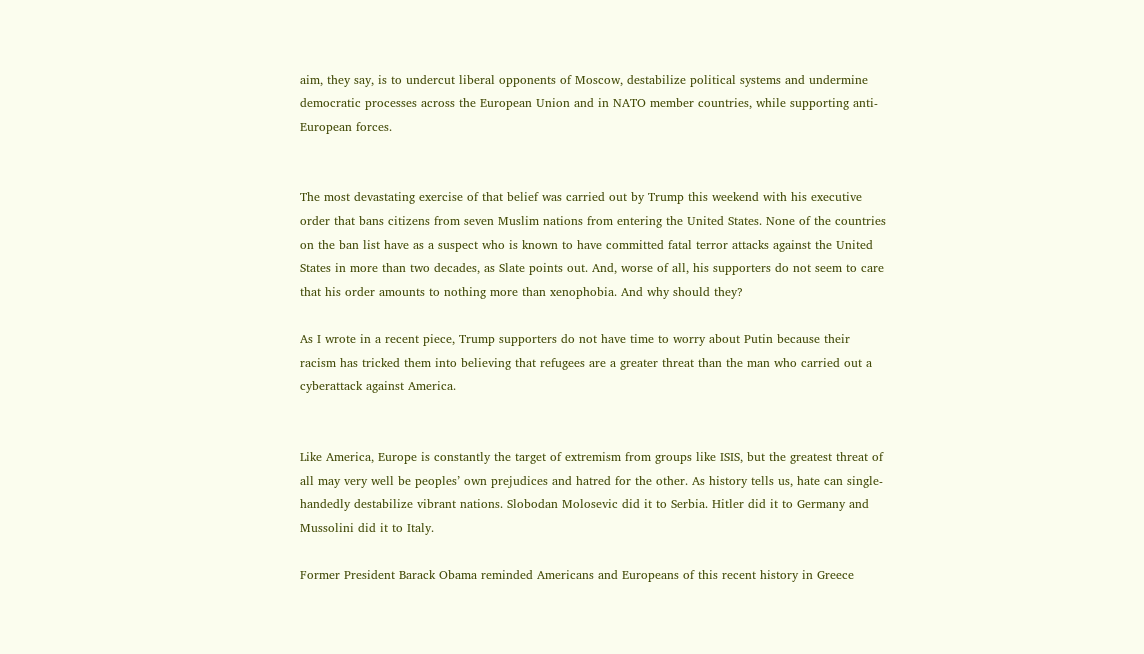aim, they say, is to undercut liberal opponents of Moscow, destabilize political systems and undermine democratic processes across the European Union and in NATO member countries, while supporting anti-European forces.


The most devastating exercise of that belief was carried out by Trump this weekend with his executive order that bans citizens from seven Muslim nations from entering the United States. None of the countries on the ban list have as a suspect who is known to have committed fatal terror attacks against the United States in more than two decades, as Slate points out. And, worse of all, his supporters do not seem to care that his order amounts to nothing more than xenophobia. And why should they?

As I wrote in a recent piece, Trump supporters do not have time to worry about Putin because their racism has tricked them into believing that refugees are a greater threat than the man who carried out a cyberattack against America.


Like America, Europe is constantly the target of extremism from groups like ISIS, but the greatest threat of all may very well be peoples’ own prejudices and hatred for the other. As history tells us, hate can single-handedly destabilize vibrant nations. Slobodan Molosevic did it to Serbia. Hitler did it to Germany and Mussolini did it to Italy.

Former President Barack Obama reminded Americans and Europeans of this recent history in Greece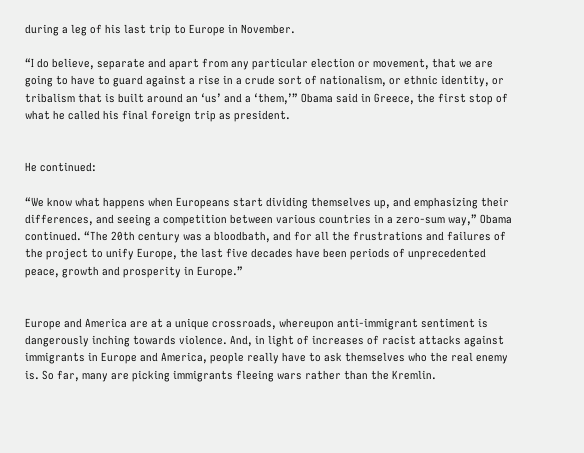during a leg of his last trip to Europe in November.

“I do believe, separate and apart from any particular election or movement, that we are going to have to guard against a rise in a crude sort of nationalism, or ethnic identity, or tribalism that is built around an ‘us’ and a ‘them,’” Obama said in Greece, the first stop of what he called his final foreign trip as president.


He continued:

“We know what happens when Europeans start dividing themselves up, and emphasizing their differences, and seeing a competition between various countries in a zero-sum way,” Obama continued. “The 20th century was a bloodbath, and for all the frustrations and failures of the project to unify Europe, the last five decades have been periods of unprecedented peace, growth and prosperity in Europe.”


Europe and America are at a unique crossroads, whereupon anti-immigrant sentiment is dangerously inching towards violence. And, in light of increases of racist attacks against immigrants in Europe and America, people really have to ask themselves who the real enemy is. So far, many are picking immigrants fleeing wars rather than the Kremlin.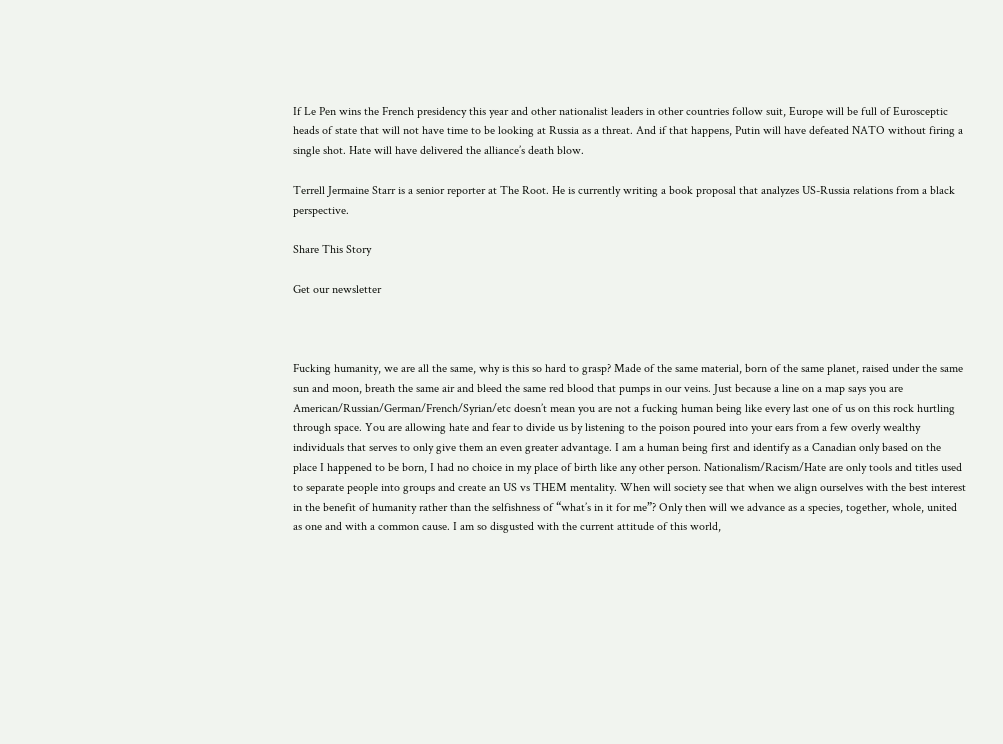If Le Pen wins the French presidency this year and other nationalist leaders in other countries follow suit, Europe will be full of Eurosceptic heads of state that will not have time to be looking at Russia as a threat. And if that happens, Putin will have defeated NATO without firing a single shot. Hate will have delivered the alliance’s death blow.

Terrell Jermaine Starr is a senior reporter at The Root. He is currently writing a book proposal that analyzes US-Russia relations from a black perspective.

Share This Story

Get our newsletter



Fucking humanity, we are all the same, why is this so hard to grasp? Made of the same material, born of the same planet, raised under the same sun and moon, breath the same air and bleed the same red blood that pumps in our veins. Just because a line on a map says you are American/Russian/German/French/Syrian/etc doesn’t mean you are not a fucking human being like every last one of us on this rock hurtling through space. You are allowing hate and fear to divide us by listening to the poison poured into your ears from a few overly wealthy individuals that serves to only give them an even greater advantage. I am a human being first and identify as a Canadian only based on the place I happened to be born, I had no choice in my place of birth like any other person. Nationalism/Racism/Hate are only tools and titles used to separate people into groups and create an US vs THEM mentality. When will society see that when we align ourselves with the best interest in the benefit of humanity rather than the selfishness of “what’s in it for me”? Only then will we advance as a species, together, whole, united as one and with a common cause. I am so disgusted with the current attitude of this world,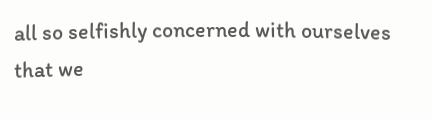all so selfishly concerned with ourselves that we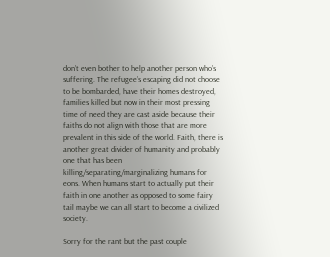don’t even bother to help another person who’s suffering. The refugee’s escaping did not choose to be bombarded, have their homes destroyed, families killed but now in their most pressing time of need they are cast aside because their faiths do not align with those that are more prevalent in this side of the world. Faith, there is another great divider of humanity and probably one that has been killing/separating/marginalizing humans for eons. When humans start to actually put their faith in one another as opposed to some fairy tail maybe we can all start to become a civilized society.

Sorry for the rant but the past couple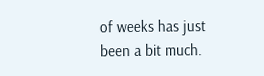of weeks has just been a bit much.